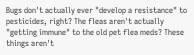Bugs don't actually ever "develop a resistance" to pesticides, right? The fleas aren't actually "getting immune" to the old pet flea meds? These things aren't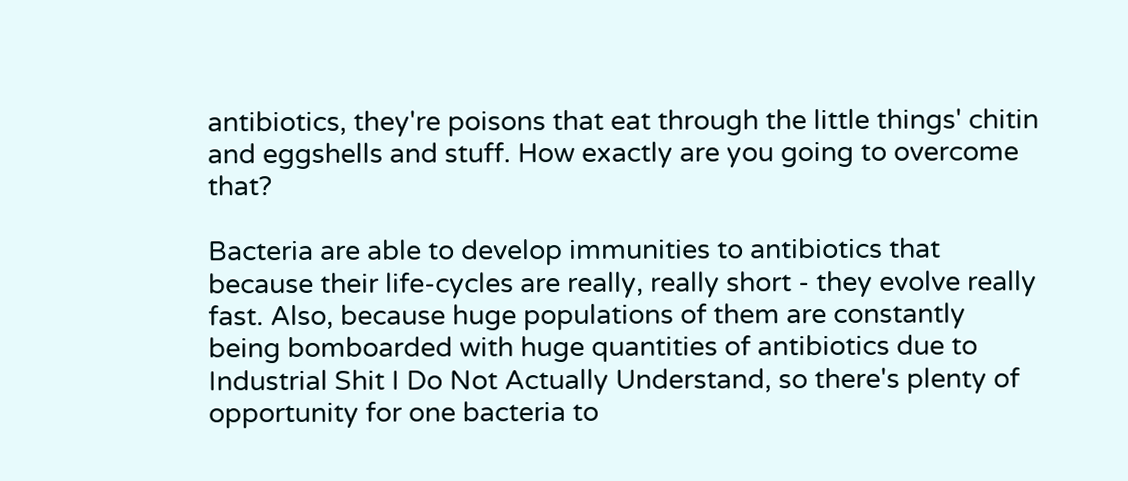antibiotics, they're poisons that eat through the little things' chitin and eggshells and stuff. How exactly are you going to overcome that?

Bacteria are able to develop immunities to antibiotics that because their life-cycles are really, really short - they evolve really fast. Also, because huge populations of them are constantly being bomboarded with huge quantities of antibiotics due to Industrial Shit I Do Not Actually Understand, so there's plenty of opportunity for one bacteria to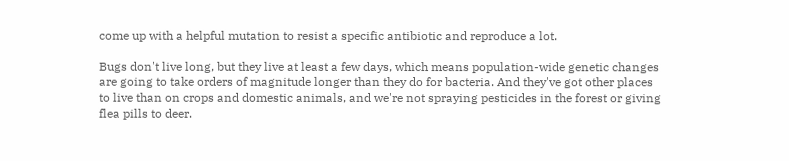come up with a helpful mutation to resist a specific antibiotic and reproduce a lot.

Bugs don't live long, but they live at least a few days, which means population-wide genetic changes are going to take orders of magnitude longer than they do for bacteria. And they've got other places to live than on crops and domestic animals, and we're not spraying pesticides in the forest or giving flea pills to deer.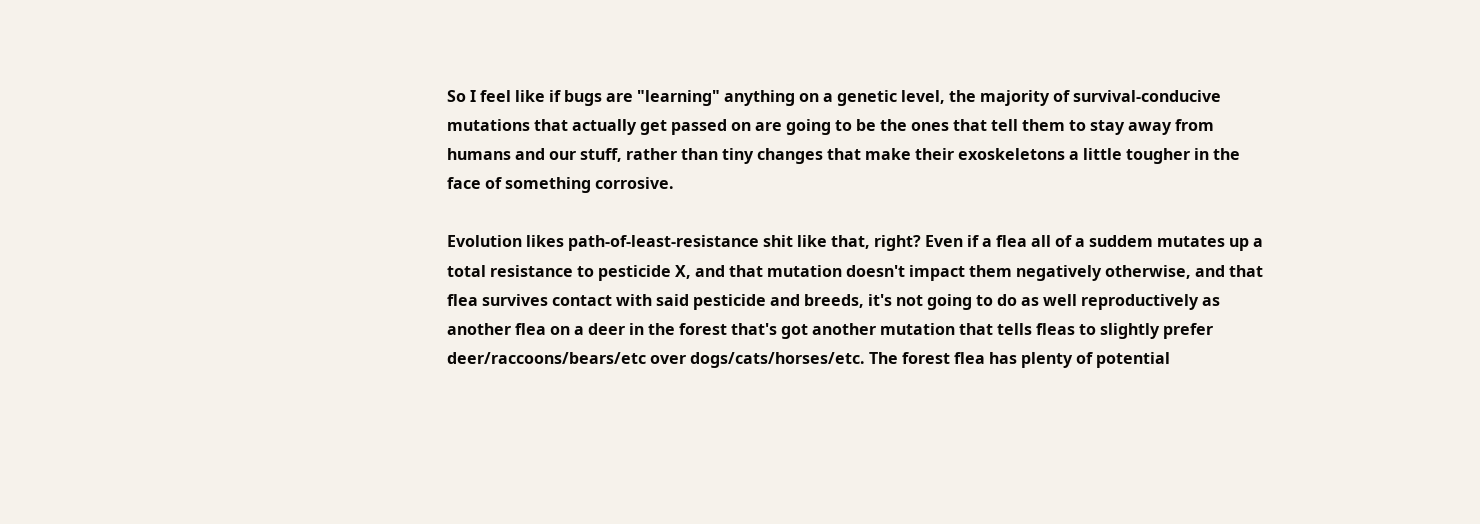So I feel like if bugs are "learning" anything on a genetic level, the majority of survival-conducive mutations that actually get passed on are going to be the ones that tell them to stay away from humans and our stuff, rather than tiny changes that make their exoskeletons a little tougher in the face of something corrosive.

Evolution likes path-of-least-resistance shit like that, right? Even if a flea all of a suddem mutates up a total resistance to pesticide X, and that mutation doesn't impact them negatively otherwise, and that flea survives contact with said pesticide and breeds, it's not going to do as well reproductively as another flea on a deer in the forest that's got another mutation that tells fleas to slightly prefer deer/raccoons/bears/etc over dogs/cats/horses/etc. The forest flea has plenty of potential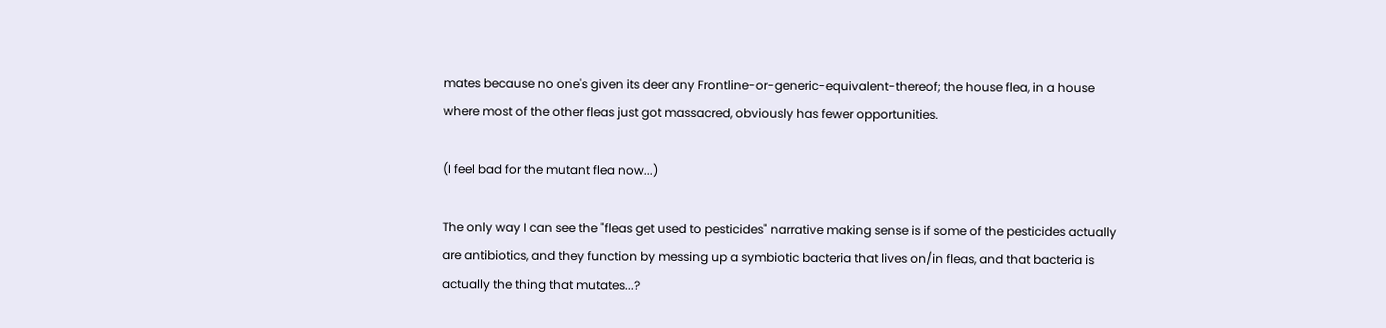mates because no one's given its deer any Frontline-or-generic-equivalent-thereof; the house flea, in a house where most of the other fleas just got massacred, obviously has fewer opportunities.

(I feel bad for the mutant flea now...)

The only way I can see the "fleas get used to pesticides" narrative making sense is if some of the pesticides actually are antibiotics, and they function by messing up a symbiotic bacteria that lives on/in fleas, and that bacteria is actually the thing that mutates...?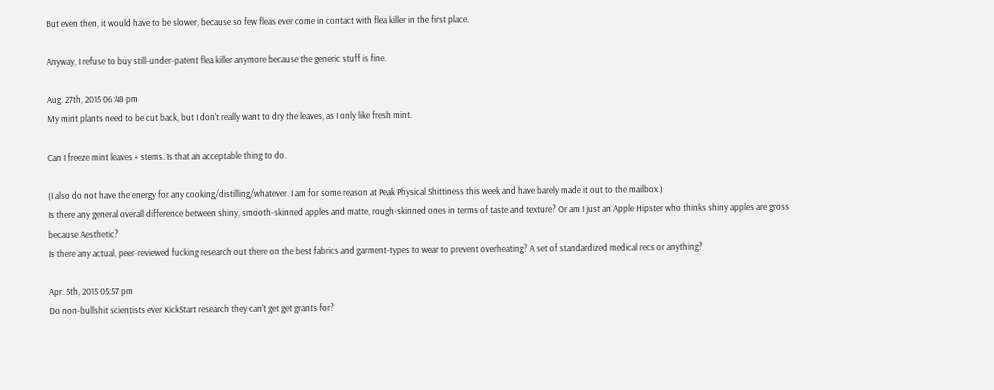But even then, it would have to be slower, because so few fleas ever come in contact with flea killer in the first place.

Anyway, I refuse to buy still-under-patent flea killer anymore because the generic stuff is fine.

Aug. 27th, 2015 06:48 pm
My mint plants need to be cut back, but I don't really want to dry the leaves, as I only like fresh mint.

Can I freeze mint leaves + stems. Is that an acceptable thing to do.

(I also do not have the energy for any cooking/distilling/whatever. I am for some reason at Peak Physical Shittiness this week and have barely made it out to the mailbox.)
Is there any general overall difference between shiny, smooth-skinned apples and matte, rough-skinned ones in terms of taste and texture? Or am I just an Apple Hipster who thinks shiny apples are gross because Aesthetic?
Is there any actual, peer-reviewed fucking research out there on the best fabrics and garment-types to wear to prevent overheating? A set of standardized medical recs or anything?

Apr. 5th, 2015 05:57 pm
Do non-bullshit scientists ever KickStart research they can't get get grants for?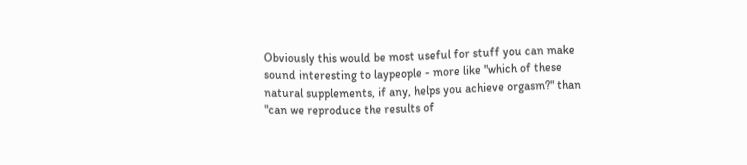Obviously this would be most useful for stuff you can make sound interesting to laypeople - more like "which of these natural supplements, if any, helps you achieve orgasm?" than "can we reproduce the results of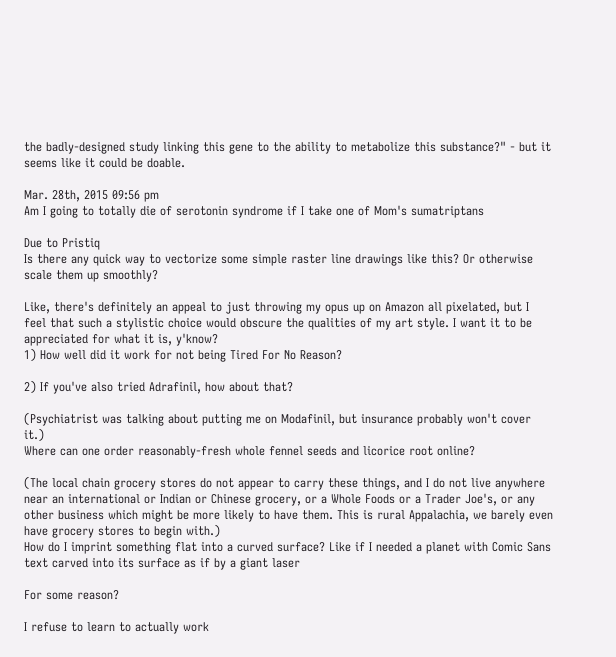the badly-designed study linking this gene to the ability to metabolize this substance?" - but it seems like it could be doable.

Mar. 28th, 2015 09:56 pm
Am I going to totally die of serotonin syndrome if I take one of Mom's sumatriptans

Due to Pristiq
Is there any quick way to vectorize some simple raster line drawings like this? Or otherwise scale them up smoothly?

Like, there's definitely an appeal to just throwing my opus up on Amazon all pixelated, but I feel that such a stylistic choice would obscure the qualities of my art style. I want it to be appreciated for what it is, y'know?
1) How well did it work for not being Tired For No Reason?

2) If you've also tried Adrafinil, how about that?

(Psychiatrist was talking about putting me on Modafinil, but insurance probably won't cover it.)
Where can one order reasonably-fresh whole fennel seeds and licorice root online?

(The local chain grocery stores do not appear to carry these things, and I do not live anywhere near an international or Indian or Chinese grocery, or a Whole Foods or a Trader Joe's, or any other business which might be more likely to have them. This is rural Appalachia, we barely even have grocery stores to begin with.)
How do I imprint something flat into a curved surface? Like if I needed a planet with Comic Sans text carved into its surface as if by a giant laser

For some reason?

I refuse to learn to actually work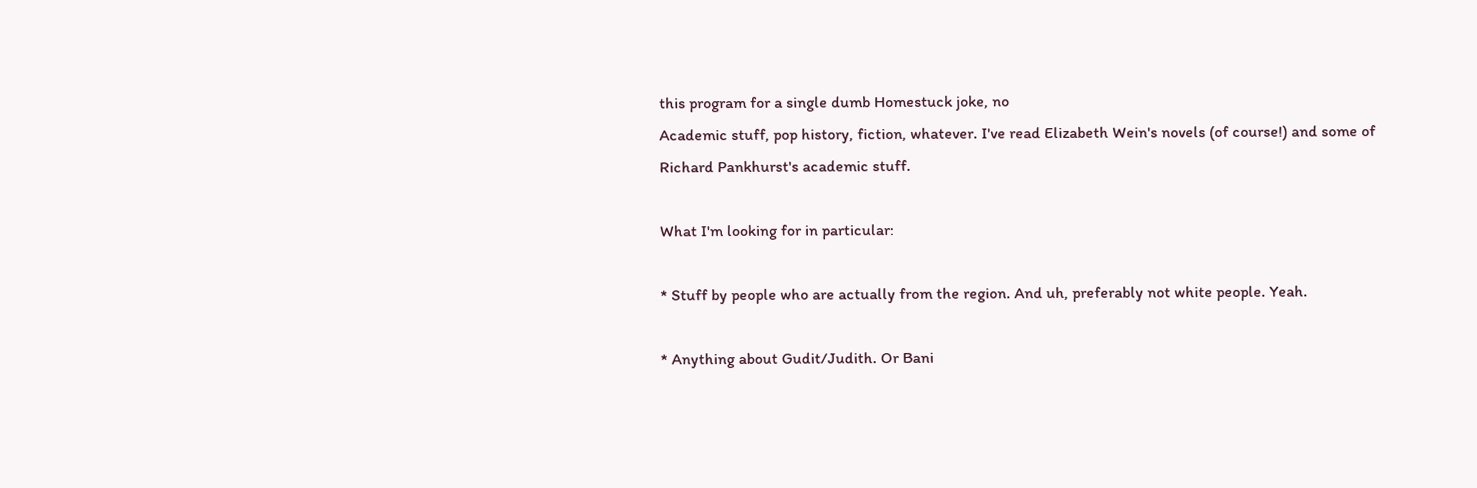this program for a single dumb Homestuck joke, no
Academic stuff, pop history, fiction, whatever. I've read Elizabeth Wein's novels (of course!) and some of Richard Pankhurst's academic stuff.

What I'm looking for in particular:

* Stuff by people who are actually from the region. And uh, preferably not white people. Yeah.

* Anything about Gudit/Judith. Or Bani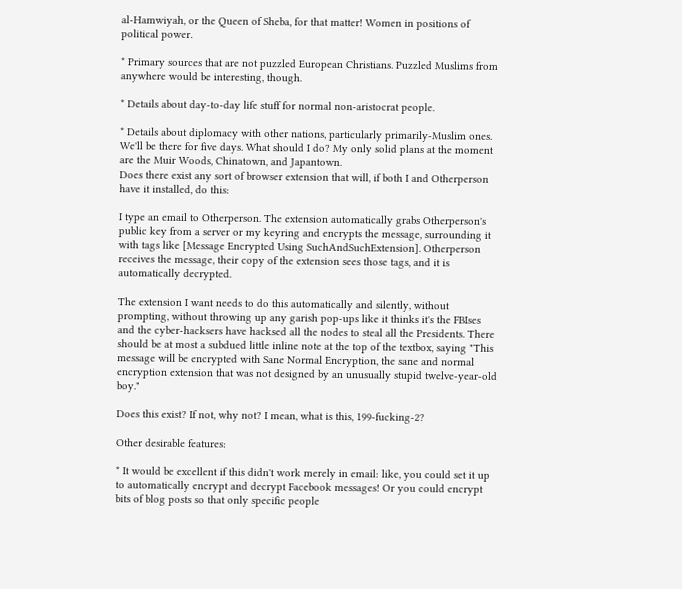al-Hamwiyah, or the Queen of Sheba, for that matter! Women in positions of political power.

* Primary sources that are not puzzled European Christians. Puzzled Muslims from anywhere would be interesting, though.

* Details about day-to-day life stuff for normal non-aristocrat people.

* Details about diplomacy with other nations, particularly primarily-Muslim ones.
We'll be there for five days. What should I do? My only solid plans at the moment are the Muir Woods, Chinatown, and Japantown.
Does there exist any sort of browser extension that will, if both I and Otherperson have it installed, do this:

I type an email to Otherperson. The extension automatically grabs Otherperson's public key from a server or my keyring and encrypts the message, surrounding it with tags like [Message Encrypted Using SuchAndSuchExtension]. Otherperson receives the message, their copy of the extension sees those tags, and it is automatically decrypted.

The extension I want needs to do this automatically and silently, without prompting, without throwing up any garish pop-ups like it thinks it's the FBIses and the cyber-hacksers have hacksed all the nodes to steal all the Presidents. There should be at most a subdued little inline note at the top of the textbox, saying "This message will be encrypted with Sane Normal Encryption, the sane and normal encryption extension that was not designed by an unusually stupid twelve-year-old boy."

Does this exist? If not, why not? I mean, what is this, 199-fucking-2?

Other desirable features:

* It would be excellent if this didn't work merely in email: like, you could set it up to automatically encrypt and decrypt Facebook messages! Or you could encrypt bits of blog posts so that only specific people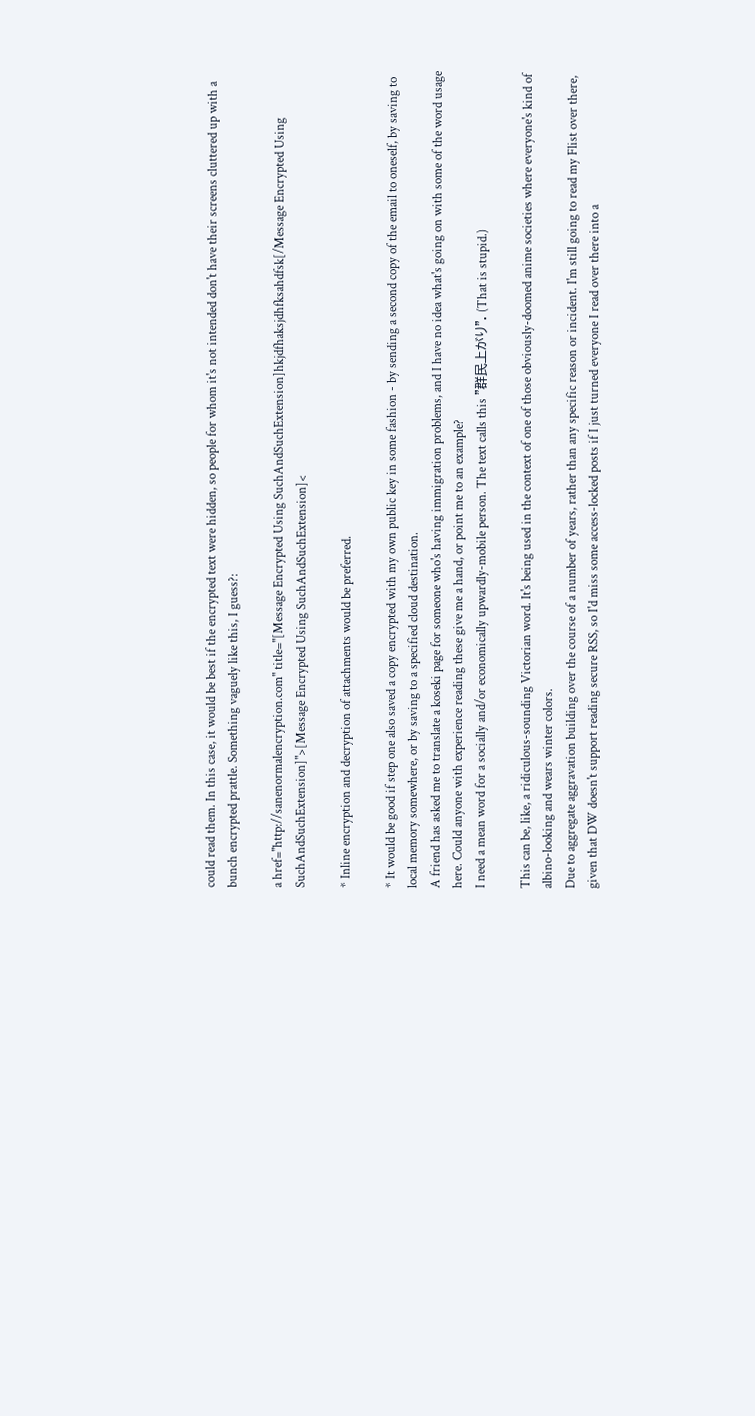could read them. In this case, it would be best if the encrypted text were hidden, so people for whom it's not intended don't have their screens cluttered up with a bunch encrypted prattle. Something vaguely like this, I guess?:

a href="http://sanenormalencryption.com" title="[Message Encrypted Using SuchAndSuchExtension]hkjdfhaksjdhfksahdfsk[/Message Encrypted Using SuchAndSuchExtension]">[Message Encrypted Using SuchAndSuchExtension]<

* Inline encryption and decryption of attachments would be preferred.

* It would be good if step one also saved a copy encrypted with my own public key in some fashion - by sending a second copy of the email to oneself, by saving to local memory somewhere, or by saving to a specified cloud destination.
A friend has asked me to translate a koseki page for someone who's having immigration problems, and I have no idea what's going on with some of the word usage here. Could anyone with experience reading these give me a hand, or point me to an example?
I need a mean word for a socially and/or economically upwardly-mobile person. The text calls this "群民上がり". (That is stupid.)

This can be, like, a ridiculous-sounding Victorian word. It's being used in the context of one of those obviously-doomed anime societies where everyone's kind of albino-looking and wears winter colors.
Due to aggregate aggravation building over the course of a number of years, rather than any specific reason or incident. I'm still going to read my Flist over there, given that DW doesn't support reading secure RSS, so I'd miss some access-locked posts if I just turned everyone I read over there into a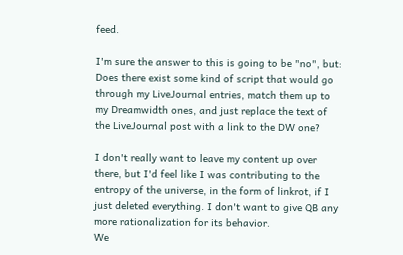feed.

I'm sure the answer to this is going to be "no", but: Does there exist some kind of script that would go through my LiveJournal entries, match them up to my Dreamwidth ones, and just replace the text of the LiveJournal post with a link to the DW one?

I don't really want to leave my content up over there, but I'd feel like I was contributing to the entropy of the universe, in the form of linkrot, if I just deleted everything. I don't want to give QB any more rationalization for its behavior.
We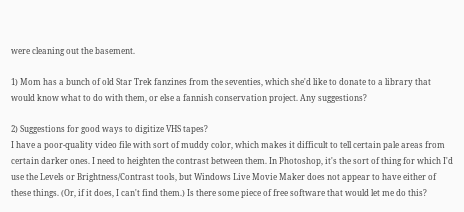were cleaning out the basement.

1) Mom has a bunch of old Star Trek fanzines from the seventies, which she'd like to donate to a library that would know what to do with them, or else a fannish conservation project. Any suggestions?

2) Suggestions for good ways to digitize VHS tapes?
I have a poor-quality video file with sort of muddy color, which makes it difficult to tell certain pale areas from certain darker ones. I need to heighten the contrast between them. In Photoshop, it's the sort of thing for which I'd use the Levels or Brightness/Contrast tools, but Windows Live Movie Maker does not appear to have either of these things. (Or, if it does, I can't find them.) Is there some piece of free software that would let me do this?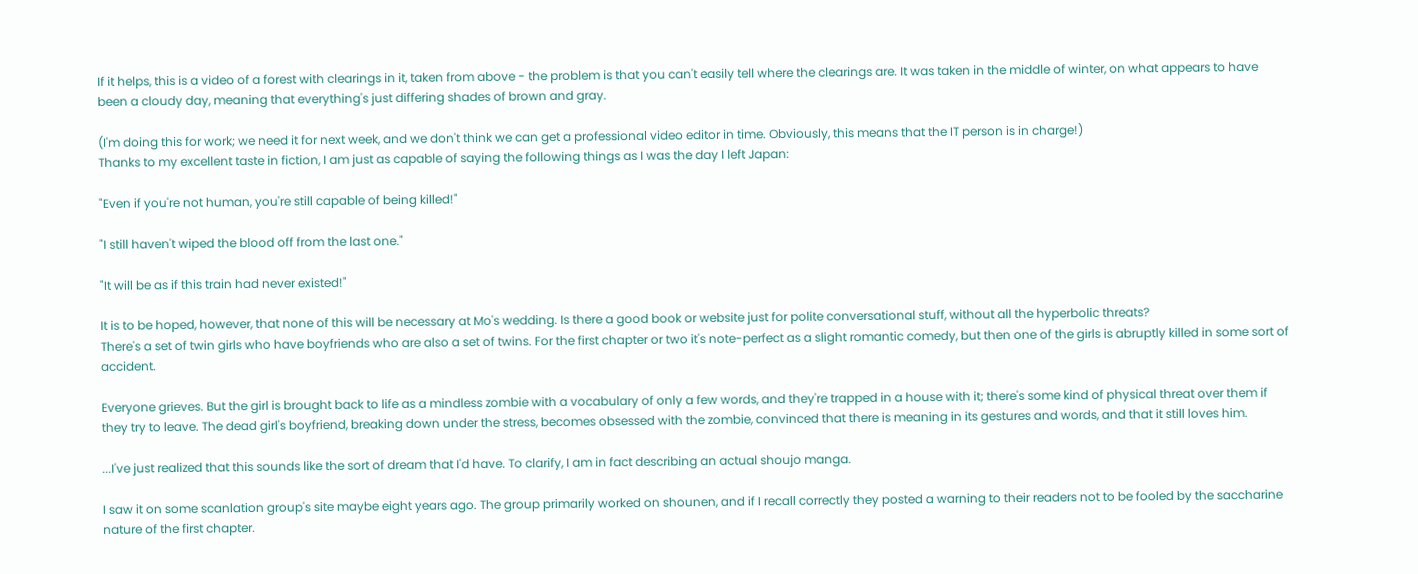If it helps, this is a video of a forest with clearings in it, taken from above - the problem is that you can't easily tell where the clearings are. It was taken in the middle of winter, on what appears to have been a cloudy day, meaning that everything's just differing shades of brown and gray.

(I'm doing this for work; we need it for next week, and we don't think we can get a professional video editor in time. Obviously, this means that the IT person is in charge!)
Thanks to my excellent taste in fiction, I am just as capable of saying the following things as I was the day I left Japan:

"Even if you're not human, you're still capable of being killed!"

"I still haven't wiped the blood off from the last one."

"It will be as if this train had never existed!"

It is to be hoped, however, that none of this will be necessary at Mo's wedding. Is there a good book or website just for polite conversational stuff, without all the hyperbolic threats?
There's a set of twin girls who have boyfriends who are also a set of twins. For the first chapter or two it's note-perfect as a slight romantic comedy, but then one of the girls is abruptly killed in some sort of accident.

Everyone grieves. But the girl is brought back to life as a mindless zombie with a vocabulary of only a few words, and they're trapped in a house with it; there's some kind of physical threat over them if they try to leave. The dead girl's boyfriend, breaking down under the stress, becomes obsessed with the zombie, convinced that there is meaning in its gestures and words, and that it still loves him.

...I've just realized that this sounds like the sort of dream that I'd have. To clarify, I am in fact describing an actual shoujo manga.

I saw it on some scanlation group's site maybe eight years ago. The group primarily worked on shounen, and if I recall correctly they posted a warning to their readers not to be fooled by the saccharine nature of the first chapter.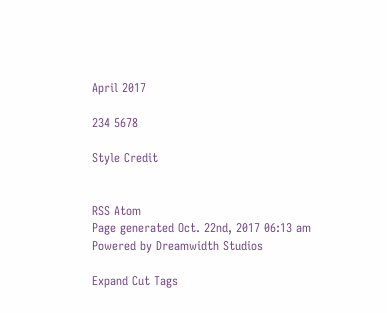April 2017

234 5678

Style Credit


RSS Atom
Page generated Oct. 22nd, 2017 06:13 am
Powered by Dreamwidth Studios

Expand Cut Tags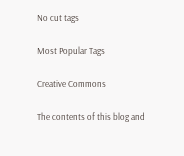No cut tags

Most Popular Tags

Creative Commons

The contents of this blog and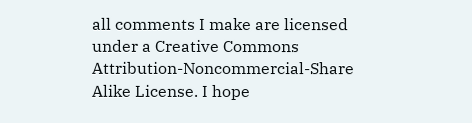all comments I make are licensed under a Creative Commons Attribution-Noncommercial-Share Alike License. I hope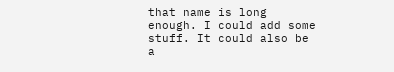that name is long enough. I could add some stuff. It could also be a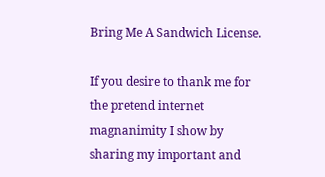Bring Me A Sandwich License.

If you desire to thank me for the pretend internet magnanimity I show by sharing my important and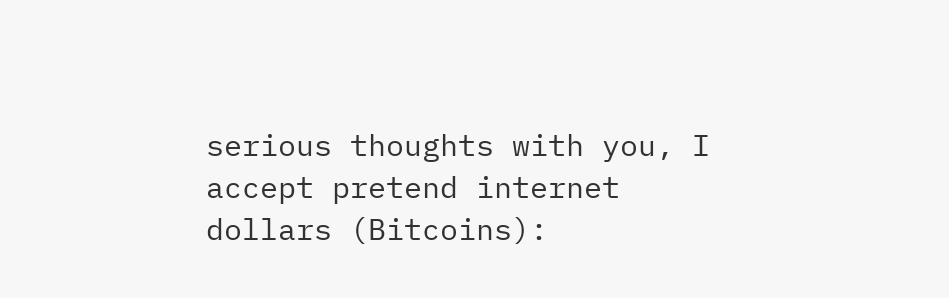serious thoughts with you, I accept pretend internet dollars (Bitcoins):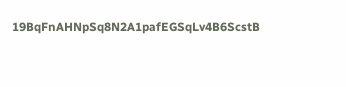19BqFnAHNpSq8N2A1pafEGSqLv4B6ScstB